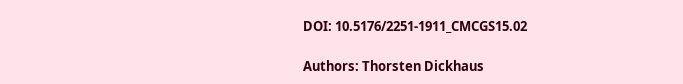DOI: 10.5176/2251-1911_CMCGS15.02

Authors: Thorsten Dickhaus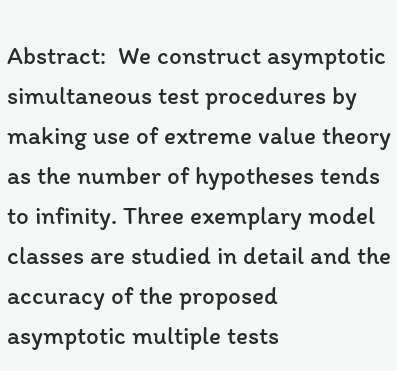Abstract:  We construct asymptotic simultaneous test procedures by making use of extreme value theory as the number of hypotheses tends to infinity. Three exemplary model classes are studied in detail and the accuracy of the proposed asymptotic multiple tests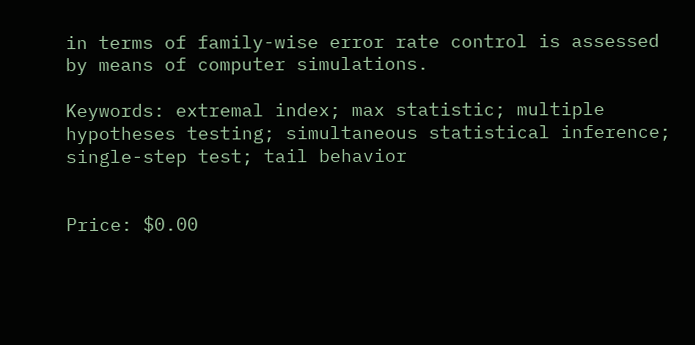in terms of family-wise error rate control is assessed by means of computer simulations.

Keywords: extremal index; max statistic; multiple hypotheses testing; simultaneous statistical inference; single-step test; tail behavior


Price: $0.00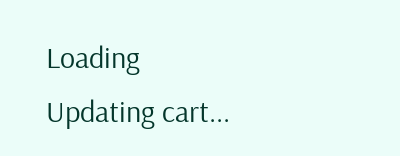Loading Updating cart...